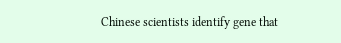Chinese scientists identify gene that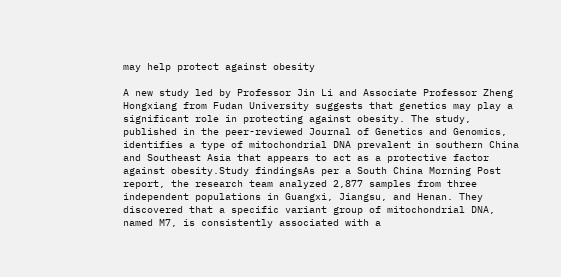may help protect against obesity

A new study led by Professor Jin Li and Associate Professor Zheng Hongxiang from Fudan University suggests that genetics may play a significant role in protecting against obesity. The study, published in the peer-reviewed Journal of Genetics and Genomics, identifies a type of mitochondrial DNA prevalent in southern China and Southeast Asia that appears to act as a protective factor against obesity.Study findingsAs per a South China Morning Post report, the research team analyzed 2,877 samples from three independent populations in Guangxi, Jiangsu, and Henan. They discovered that a specific variant group of mitochondrial DNA, named M7, is consistently associated with a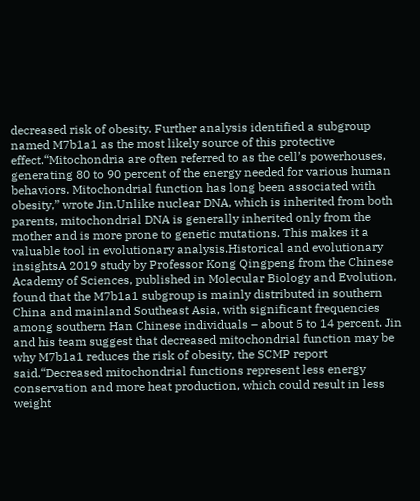decreased risk of obesity. Further analysis identified a subgroup named M7b1a1 as the most likely source of this protective effect.“Mitochondria are often referred to as the cell’s powerhouses, generating 80 to 90 percent of the energy needed for various human behaviors. Mitochondrial function has long been associated with obesity,” wrote Jin.Unlike nuclear DNA, which is inherited from both parents, mitochondrial DNA is generally inherited only from the mother and is more prone to genetic mutations. This makes it a valuable tool in evolutionary analysis.Historical and evolutionary insightsA 2019 study by Professor Kong Qingpeng from the Chinese Academy of Sciences, published in Molecular Biology and Evolution, found that the M7b1a1 subgroup is mainly distributed in southern China and mainland Southeast Asia, with significant frequencies among southern Han Chinese individuals – about 5 to 14 percent. Jin and his team suggest that decreased mitochondrial function may be why M7b1a1 reduces the risk of obesity, the SCMP report said.“Decreased mitochondrial functions represent less energy conservation and more heat production, which could result in less weight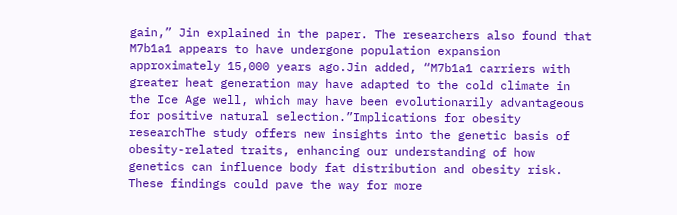gain,” Jin explained in the paper. The researchers also found that M7b1a1 appears to have undergone population expansion approximately 15,000 years ago.Jin added, “M7b1a1 carriers with greater heat generation may have adapted to the cold climate in the Ice Age well, which may have been evolutionarily advantageous for positive natural selection.”Implications for obesity researchThe study offers new insights into the genetic basis of obesity-related traits, enhancing our understanding of how genetics can influence body fat distribution and obesity risk. These findings could pave the way for more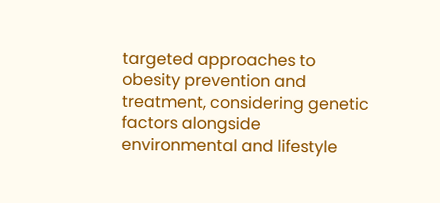targeted approaches to obesity prevention and treatment, considering genetic factors alongside environmental and lifestyle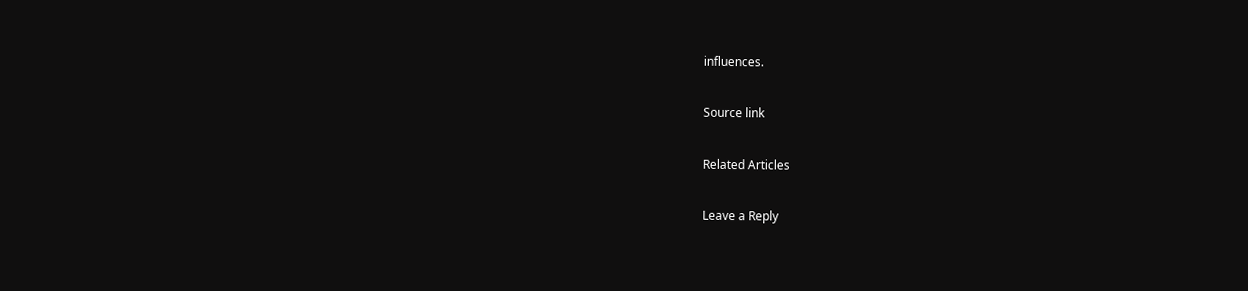influences.

Source link

Related Articles

Leave a Reply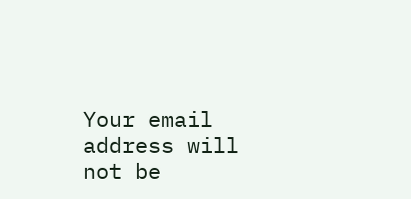Your email address will not be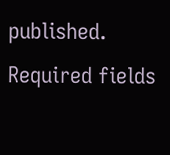published. Required fields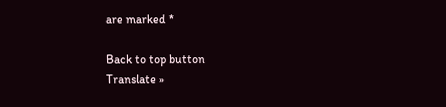are marked *

Back to top button
Translate »